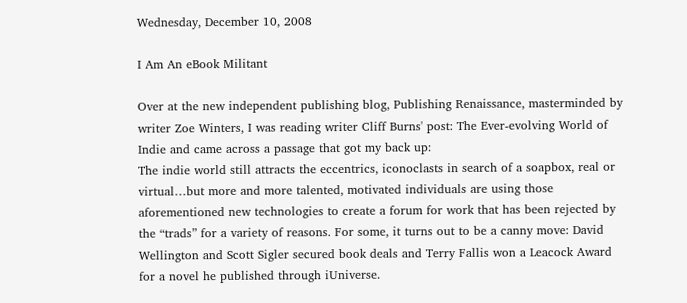Wednesday, December 10, 2008

I Am An eBook Militant

Over at the new independent publishing blog, Publishing Renaissance, masterminded by writer Zoe Winters, I was reading writer Cliff Burns' post: The Ever-evolving World of Indie and came across a passage that got my back up:
The indie world still attracts the eccentrics, iconoclasts in search of a soapbox, real or virtual…but more and more talented, motivated individuals are using those aforementioned new technologies to create a forum for work that has been rejected by the “trads” for a variety of reasons. For some, it turns out to be a canny move: David Wellington and Scott Sigler secured book deals and Terry Fallis won a Leacock Award for a novel he published through iUniverse.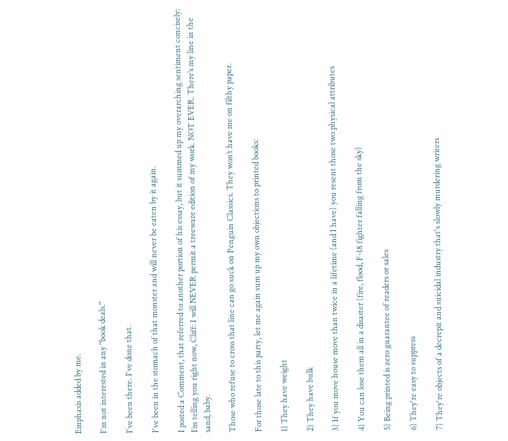Emphasis added by me.

I'm not interested in any "book deals."

I've been there. I've done that.

I've been in the stomach of that monster and will never be eaten by it again.

I posted a Comment, that referred to another portion of his essay, but it summed up my overarching sentiment concisely:
I’m telling you right now, Cliff: I will NEVER permit a treeware edition of my work. NOT EVER. There’s my line in the sand, baby.

Those who refuse to cross that line can go suck on Penguin Classics. They won’t have me on filthy paper.

For those late to this party, let me again sum up my own objections to printed books:

1) They have weight

2) They have bulk

3) If you move house move than twice in a lifetime (and I have) you resent those two physical attributes

4) You can lose them all in a disaster (fire, flood, F-18 fighter falling from the sky)

5) Being printed is zero guarantee of readers or sales

6) They're easy to suppress

7) They're objects of a decrepit and suicidal industry that's slowly murdering writers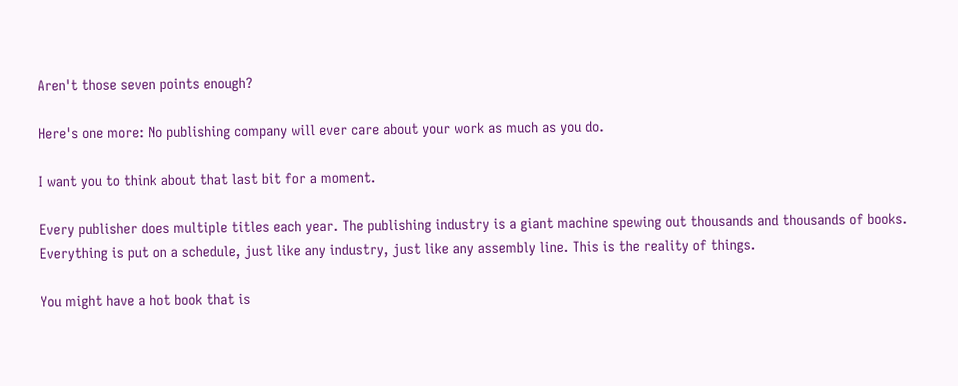Aren't those seven points enough?

Here's one more: No publishing company will ever care about your work as much as you do.

I want you to think about that last bit for a moment.

Every publisher does multiple titles each year. The publishing industry is a giant machine spewing out thousands and thousands of books. Everything is put on a schedule, just like any industry, just like any assembly line. This is the reality of things.

You might have a hot book that is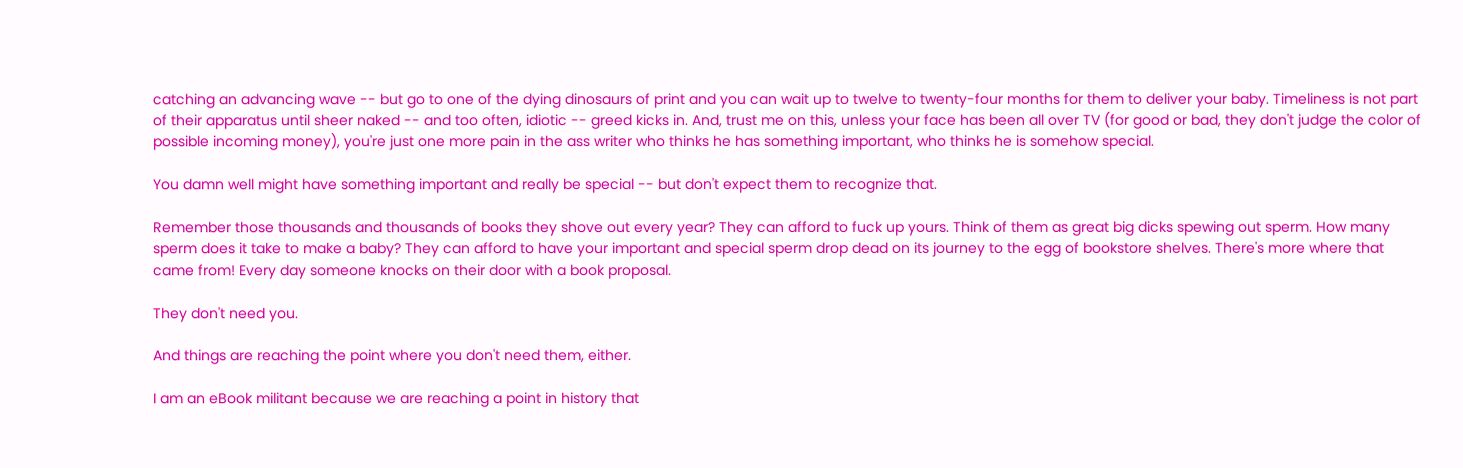catching an advancing wave -- but go to one of the dying dinosaurs of print and you can wait up to twelve to twenty-four months for them to deliver your baby. Timeliness is not part of their apparatus until sheer naked -- and too often, idiotic -- greed kicks in. And, trust me on this, unless your face has been all over TV (for good or bad, they don't judge the color of possible incoming money), you're just one more pain in the ass writer who thinks he has something important, who thinks he is somehow special.

You damn well might have something important and really be special -- but don't expect them to recognize that.

Remember those thousands and thousands of books they shove out every year? They can afford to fuck up yours. Think of them as great big dicks spewing out sperm. How many sperm does it take to make a baby? They can afford to have your important and special sperm drop dead on its journey to the egg of bookstore shelves. There's more where that came from! Every day someone knocks on their door with a book proposal.

They don't need you.

And things are reaching the point where you don't need them, either.

I am an eBook militant because we are reaching a point in history that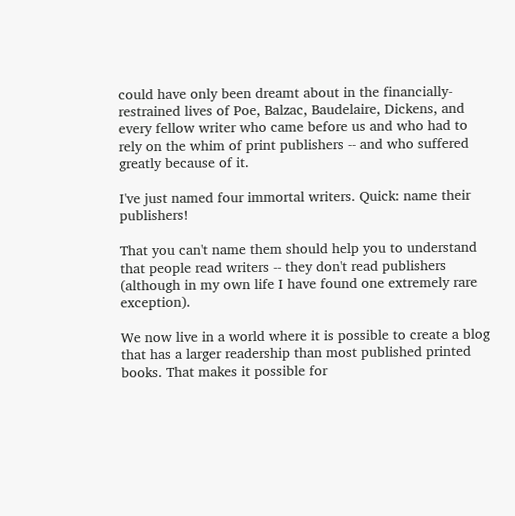could have only been dreamt about in the financially-restrained lives of Poe, Balzac, Baudelaire, Dickens, and every fellow writer who came before us and who had to rely on the whim of print publishers -- and who suffered greatly because of it.

I've just named four immortal writers. Quick: name their publishers!

That you can't name them should help you to understand that people read writers -- they don't read publishers (although in my own life I have found one extremely rare exception).

We now live in a world where it is possible to create a blog that has a larger readership than most published printed books. That makes it possible for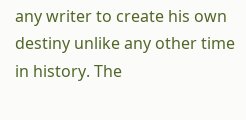any writer to create his own destiny unlike any other time in history. The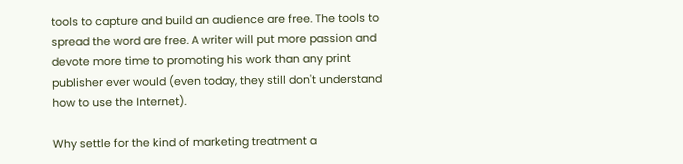tools to capture and build an audience are free. The tools to spread the word are free. A writer will put more passion and devote more time to promoting his work than any print publisher ever would (even today, they still don't understand how to use the Internet).

Why settle for the kind of marketing treatment a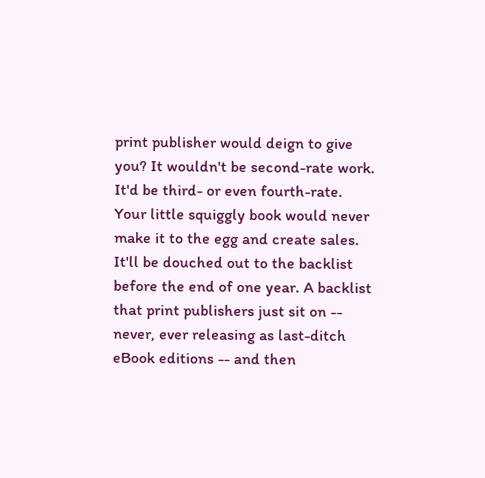print publisher would deign to give you? It wouldn't be second-rate work. It'd be third- or even fourth-rate. Your little squiggly book would never make it to the egg and create sales. It'll be douched out to the backlist before the end of one year. A backlist that print publishers just sit on -- never, ever releasing as last-ditch eBook editions -- and then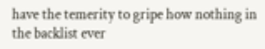have the temerity to gripe how nothing in the backlist ever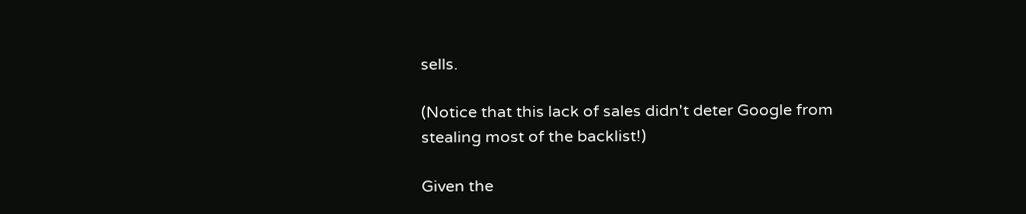sells.

(Notice that this lack of sales didn't deter Google from stealing most of the backlist!)

Given the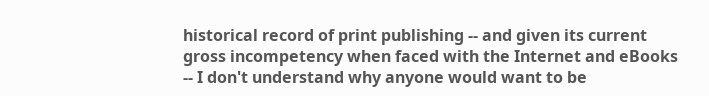historical record of print publishing -- and given its current gross incompetency when faced with the Internet and eBooks -- I don't understand why anyone would want to be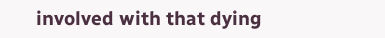involved with that dying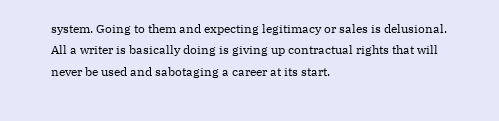system. Going to them and expecting legitimacy or sales is delusional. All a writer is basically doing is giving up contractual rights that will never be used and sabotaging a career at its start.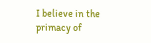I believe in the primacy of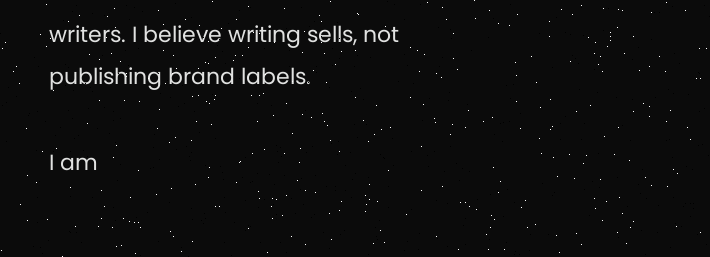writers. I believe writing sells, not publishing brand labels.

I am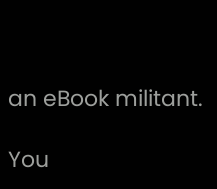an eBook militant.

You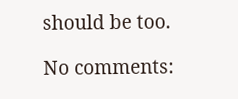should be too.

No comments: